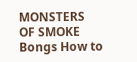MONSTERS OF SMOKE Bongs How to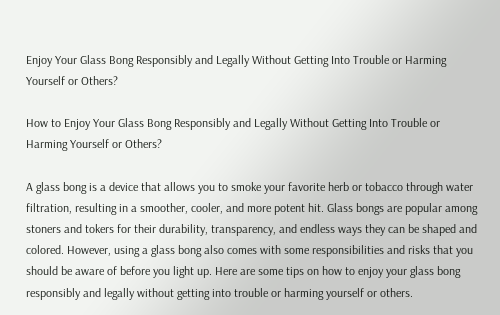Enjoy Your Glass Bong Responsibly and Legally Without Getting Into Trouble or Harming Yourself or Others?

How to Enjoy Your Glass Bong Responsibly and Legally Without Getting Into Trouble or Harming Yourself or Others?

A glass bong is a device that allows you to smoke your favorite herb or tobacco through water filtration, resulting in a smoother, cooler, and more potent hit. Glass bongs are popular among stoners and tokers for their durability, transparency, and endless ways they can be shaped and colored. However, using a glass bong also comes with some responsibilities and risks that you should be aware of before you light up. Here are some tips on how to enjoy your glass bong responsibly and legally without getting into trouble or harming yourself or others.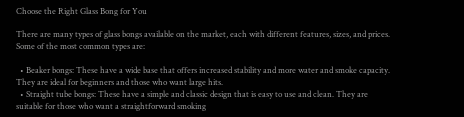Choose the Right Glass Bong for You

There are many types of glass bongs available on the market, each with different features, sizes, and prices. Some of the most common types are:

  • Beaker bongs: These have a wide base that offers increased stability and more water and smoke capacity. They are ideal for beginners and those who want large hits.
  • Straight tube bongs: These have a simple and classic design that is easy to use and clean. They are suitable for those who want a straightforward smoking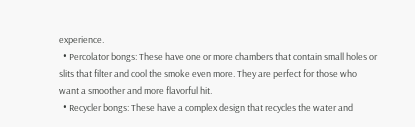experience.
  • Percolator bongs: These have one or more chambers that contain small holes or slits that filter and cool the smoke even more. They are perfect for those who want a smoother and more flavorful hit.
  • Recycler bongs: These have a complex design that recycles the water and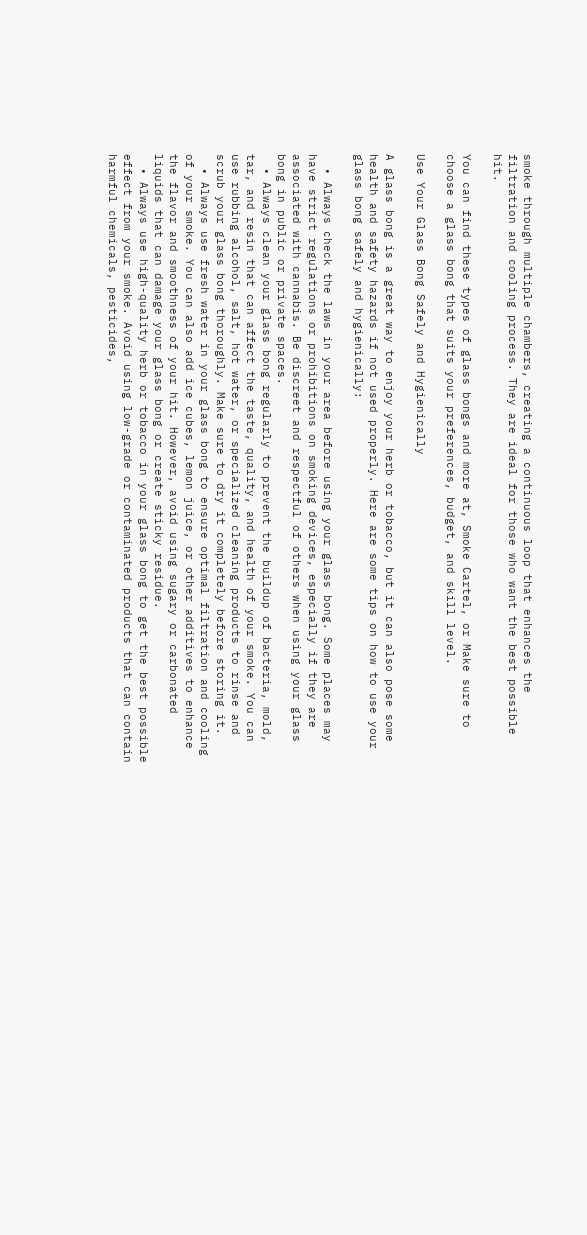smoke through multiple chambers, creating a continuous loop that enhances the filtration and cooling process. They are ideal for those who want the best possible hit.

You can find these types of glass bongs and more at, Smoke Cartel, or Make sure to choose a glass bong that suits your preferences, budget, and skill level.

Use Your Glass Bong Safely and Hygienically

A glass bong is a great way to enjoy your herb or tobacco, but it can also pose some health and safety hazards if not used properly. Here are some tips on how to use your glass bong safely and hygienically:

  • Always check the laws in your area before using your glass bong. Some places may have strict regulations or prohibitions on smoking devices, especially if they are associated with cannabis. Be discreet and respectful of others when using your glass bong in public or private spaces.
  • Always clean your glass bong regularly to prevent the buildup of bacteria, mold, tar, and resin that can affect the taste, quality, and health of your smoke. You can use rubbing alcohol, salt, hot water, or specialized cleaning products to rinse and scrub your glass bong thoroughly. Make sure to dry it completely before storing it.
  • Always use fresh water in your glass bong to ensure optimal filtration and cooling of your smoke. You can also add ice cubes, lemon juice, or other additives to enhance the flavor and smoothness of your hit. However, avoid using sugary or carbonated liquids that can damage your glass bong or create sticky residue.
  • Always use high-quality herb or tobacco in your glass bong to get the best possible effect from your smoke. Avoid using low-grade or contaminated products that can contain harmful chemicals, pesticides,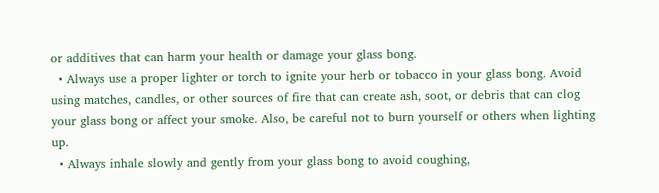or additives that can harm your health or damage your glass bong.
  • Always use a proper lighter or torch to ignite your herb or tobacco in your glass bong. Avoid using matches, candles, or other sources of fire that can create ash, soot, or debris that can clog your glass bong or affect your smoke. Also, be careful not to burn yourself or others when lighting up.
  • Always inhale slowly and gently from your glass bong to avoid coughing,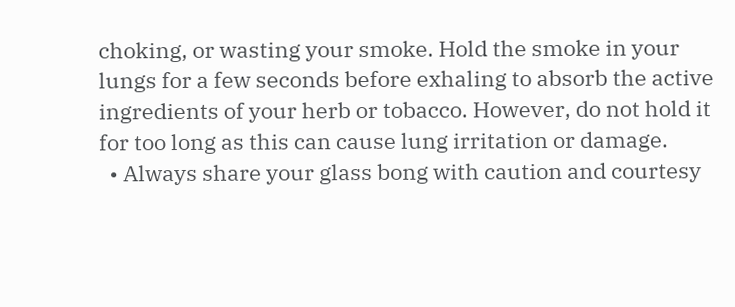choking, or wasting your smoke. Hold the smoke in your lungs for a few seconds before exhaling to absorb the active ingredients of your herb or tobacco. However, do not hold it for too long as this can cause lung irritation or damage.
  • Always share your glass bong with caution and courtesy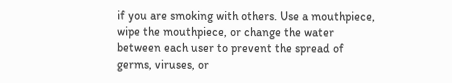if you are smoking with others. Use a mouthpiece, wipe the mouthpiece, or change the water between each user to prevent the spread of germs, viruses, or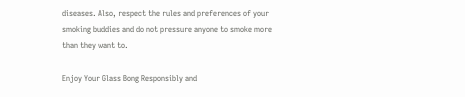diseases. Also, respect the rules and preferences of your smoking buddies and do not pressure anyone to smoke more than they want to.

Enjoy Your Glass Bong Responsibly and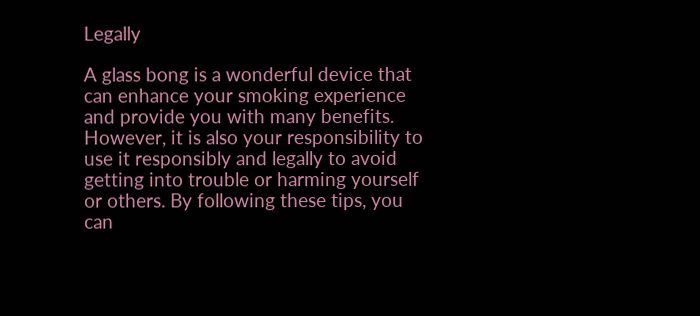Legally

A glass bong is a wonderful device that can enhance your smoking experience and provide you with many benefits. However, it is also your responsibility to use it responsibly and legally to avoid getting into trouble or harming yourself or others. By following these tips, you can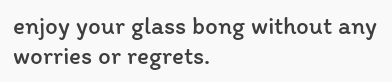enjoy your glass bong without any worries or regrets.